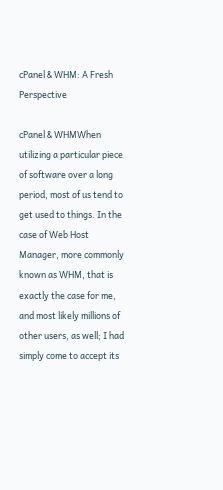cPanel & WHM: A Fresh Perspective

cPanel & WHMWhen utilizing a particular piece of software over a long period, most of us tend to get used to things. In the case of Web Host Manager, more commonly known as WHM, that is exactly the case for me, and most likely millions of other users, as well; I had simply come to accept its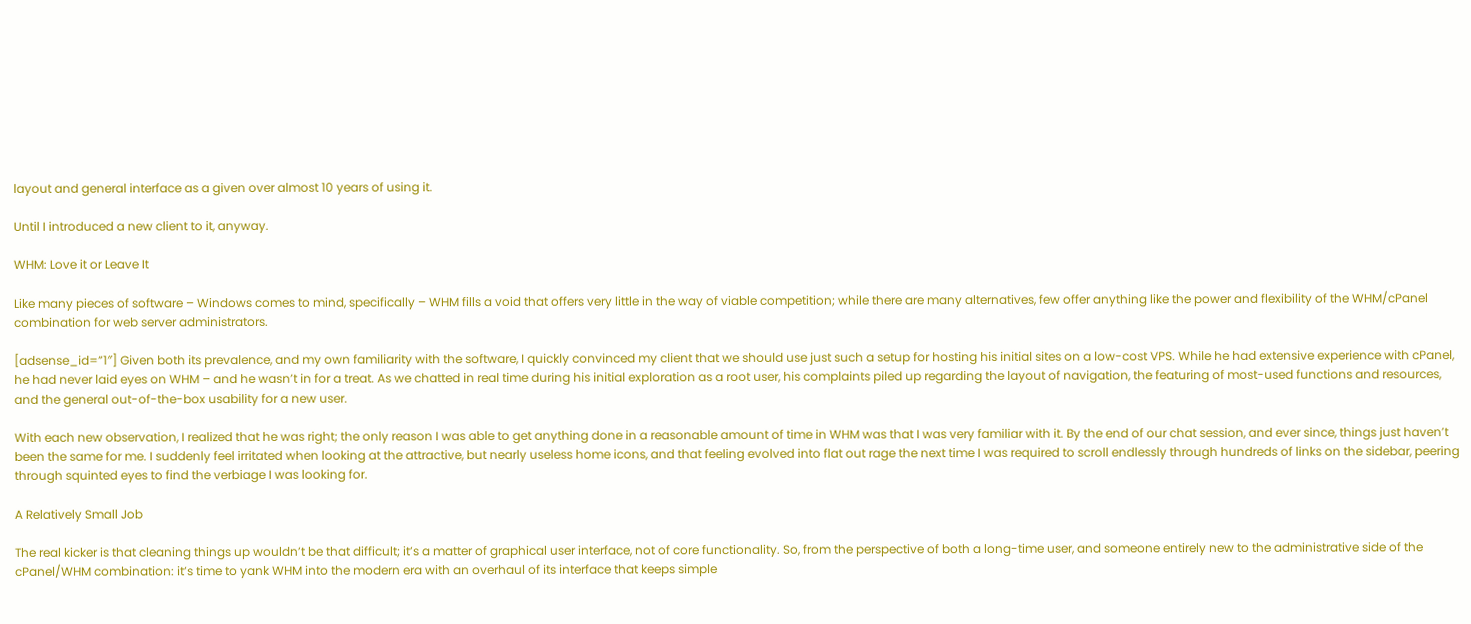layout and general interface as a given over almost 10 years of using it.

Until I introduced a new client to it, anyway.

WHM: Love it or Leave It

Like many pieces of software – Windows comes to mind, specifically – WHM fills a void that offers very little in the way of viable competition; while there are many alternatives, few offer anything like the power and flexibility of the WHM/cPanel combination for web server administrators.

[adsense_id=”1″] Given both its prevalence, and my own familiarity with the software, I quickly convinced my client that we should use just such a setup for hosting his initial sites on a low-cost VPS. While he had extensive experience with cPanel, he had never laid eyes on WHM – and he wasn’t in for a treat. As we chatted in real time during his initial exploration as a root user, his complaints piled up regarding the layout of navigation, the featuring of most-used functions and resources, and the general out-of-the-box usability for a new user.

With each new observation, I realized that he was right; the only reason I was able to get anything done in a reasonable amount of time in WHM was that I was very familiar with it. By the end of our chat session, and ever since, things just haven’t been the same for me. I suddenly feel irritated when looking at the attractive, but nearly useless home icons, and that feeling evolved into flat out rage the next time I was required to scroll endlessly through hundreds of links on the sidebar, peering through squinted eyes to find the verbiage I was looking for.

A Relatively Small Job

The real kicker is that cleaning things up wouldn’t be that difficult; it’s a matter of graphical user interface, not of core functionality. So, from the perspective of both a long-time user, and someone entirely new to the administrative side of the cPanel/WHM combination: it’s time to yank WHM into the modern era with an overhaul of its interface that keeps simple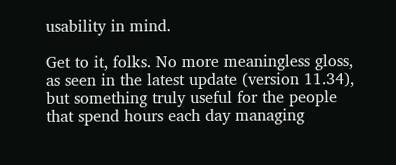usability in mind.

Get to it, folks. No more meaningless gloss, as seen in the latest update (version 11.34), but something truly useful for the people that spend hours each day managing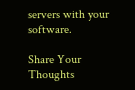servers with your software.

Share Your Thoughts